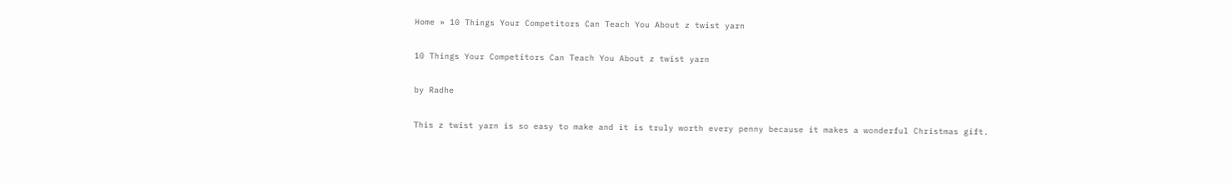Home » 10 Things Your Competitors Can Teach You About z twist yarn

10 Things Your Competitors Can Teach You About z twist yarn

by Radhe

This z twist yarn is so easy to make and it is truly worth every penny because it makes a wonderful Christmas gift.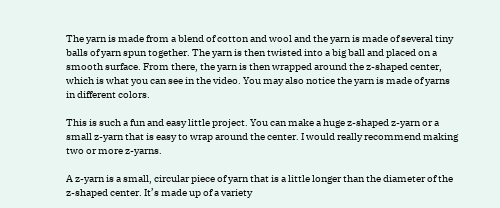The yarn is made from a blend of cotton and wool and the yarn is made of several tiny balls of yarn spun together. The yarn is then twisted into a big ball and placed on a smooth surface. From there, the yarn is then wrapped around the z-shaped center, which is what you can see in the video. You may also notice the yarn is made of yarns in different colors.

This is such a fun and easy little project. You can make a huge z-shaped z-yarn or a small z-yarn that is easy to wrap around the center. I would really recommend making two or more z-yarns.

A z-yarn is a small, circular piece of yarn that is a little longer than the diameter of the z-shaped center. It’s made up of a variety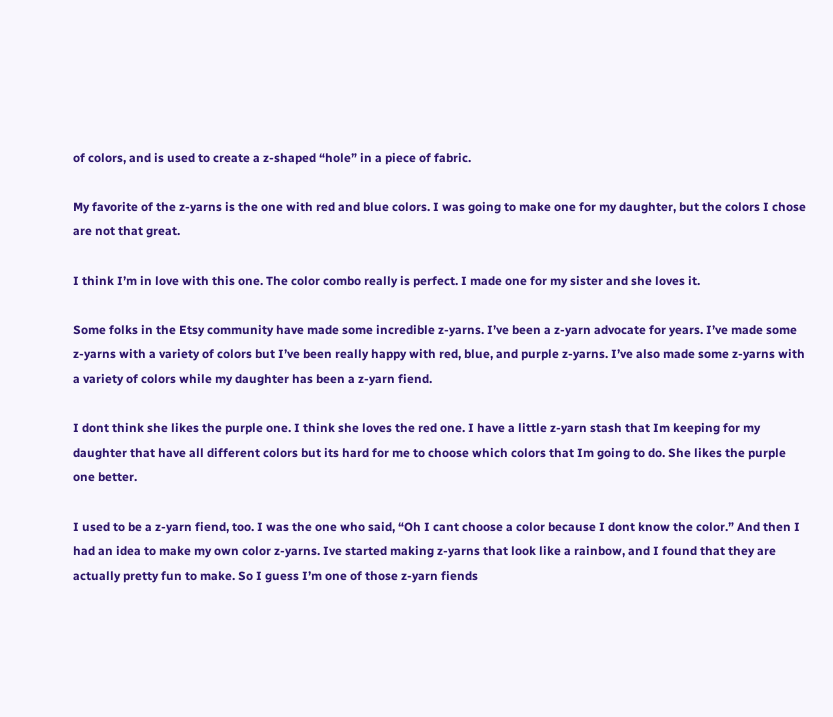of colors, and is used to create a z-shaped “hole” in a piece of fabric.

My favorite of the z-yarns is the one with red and blue colors. I was going to make one for my daughter, but the colors I chose are not that great.

I think I’m in love with this one. The color combo really is perfect. I made one for my sister and she loves it.

Some folks in the Etsy community have made some incredible z-yarns. I’ve been a z-yarn advocate for years. I’ve made some z-yarns with a variety of colors but I’ve been really happy with red, blue, and purple z-yarns. I’ve also made some z-yarns with a variety of colors while my daughter has been a z-yarn fiend.

I dont think she likes the purple one. I think she loves the red one. I have a little z-yarn stash that Im keeping for my daughter that have all different colors but its hard for me to choose which colors that Im going to do. She likes the purple one better.

I used to be a z-yarn fiend, too. I was the one who said, “Oh I cant choose a color because I dont know the color.” And then I had an idea to make my own color z-yarns. Ive started making z-yarns that look like a rainbow, and I found that they are actually pretty fun to make. So I guess I’m one of those z-yarn fiends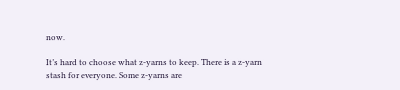now.

It’s hard to choose what z-yarns to keep. There is a z-yarn stash for everyone. Some z-yarns are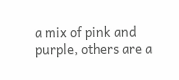a mix of pink and purple, others are a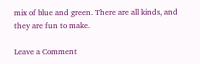mix of blue and green. There are all kinds, and they are fun to make.

Leave a Comment